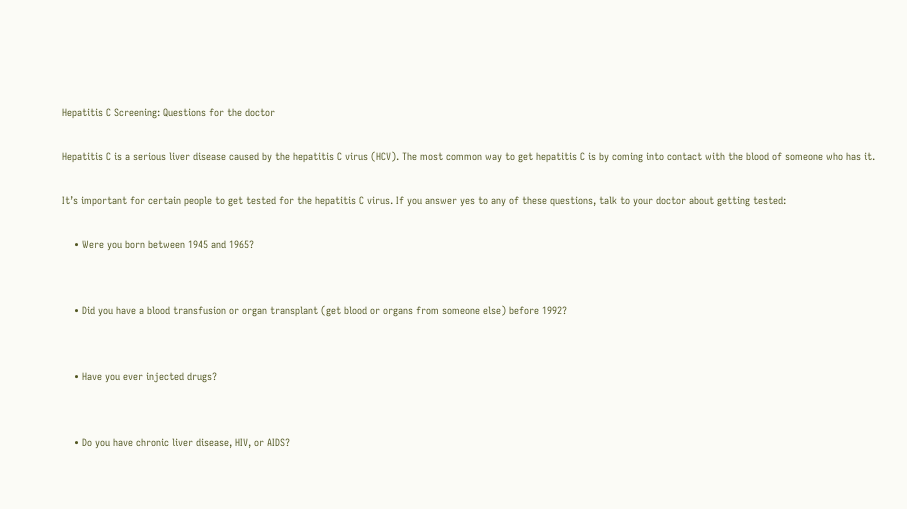Hepatitis C Screening: Questions for the doctor

Hepatitis C is a serious liver disease caused by the hepatitis C virus (HCV). The most common way to get hepatitis C is by coming into contact with the blood of someone who has it.

It’s important for certain people to get tested for the hepatitis C virus. If you answer yes to any of these questions, talk to your doctor about getting tested:

    • Were you born between 1945 and 1965?


    • Did you have a blood transfusion or organ transplant (get blood or organs from someone else) before 1992?


    • Have you ever injected drugs?


    • Do you have chronic liver disease, HIV, or AIDS?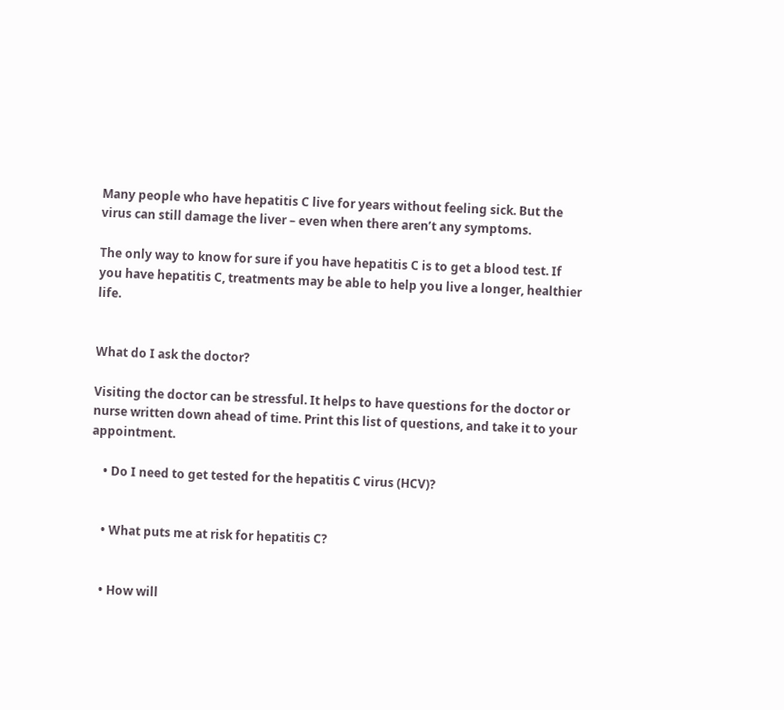Many people who have hepatitis C live for years without feeling sick. But the virus can still damage the liver – even when there aren’t any symptoms.

The only way to know for sure if you have hepatitis C is to get a blood test. If you have hepatitis C, treatments may be able to help you live a longer, healthier life.


What do I ask the doctor?

Visiting the doctor can be stressful. It helps to have questions for the doctor or nurse written down ahead of time. Print this list of questions, and take it to your appointment.

    • Do I need to get tested for the hepatitis C virus (HCV)?


    • What puts me at risk for hepatitis C?


    • How will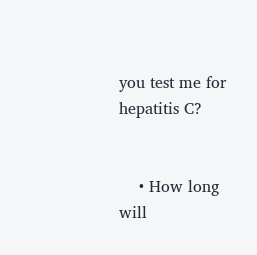you test me for hepatitis C?


    • How long will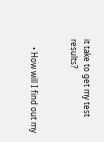it take to get my test results?


    • How will I find out my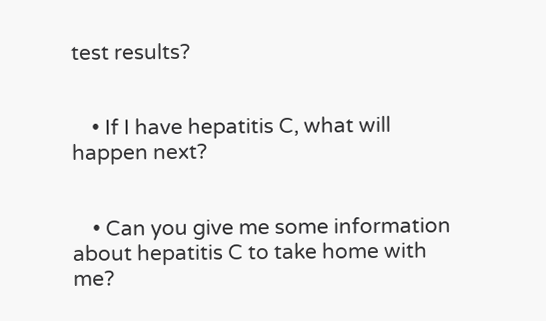test results?


    • If I have hepatitis C, what will happen next?


    • Can you give me some information about hepatitis C to take home with me?